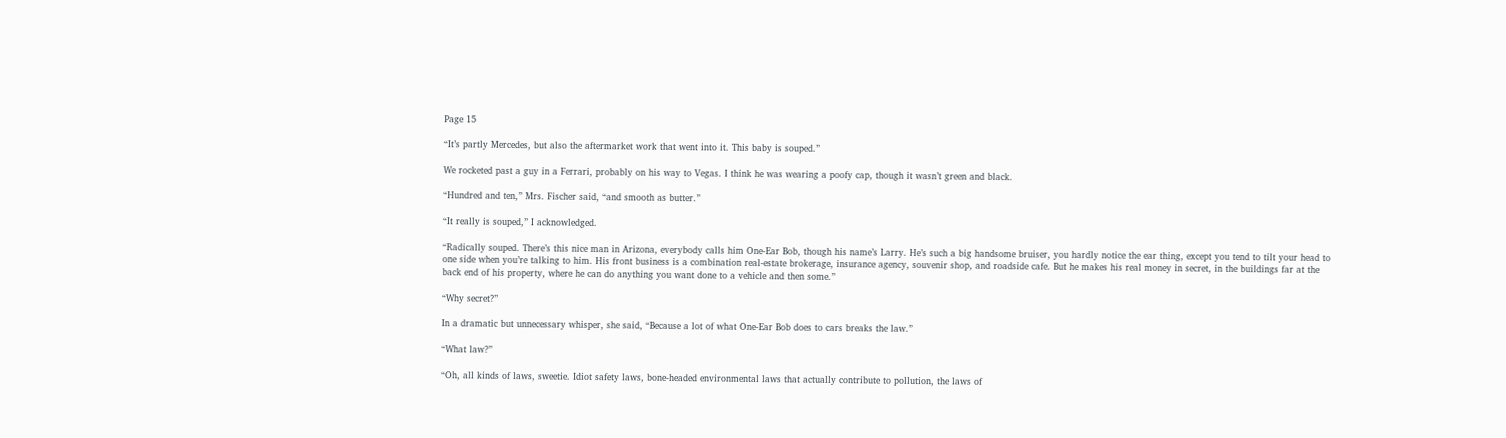Page 15

“It’s partly Mercedes, but also the aftermarket work that went into it. This baby is souped.”

We rocketed past a guy in a Ferrari, probably on his way to Vegas. I think he was wearing a poofy cap, though it wasn’t green and black.

“Hundred and ten,” Mrs. Fischer said, “and smooth as butter.”

“It really is souped,” I acknowledged.

“Radically souped. There’s this nice man in Arizona, everybody calls him One-Ear Bob, though his name’s Larry. He’s such a big handsome bruiser, you hardly notice the ear thing, except you tend to tilt your head to one side when you’re talking to him. His front business is a combination real-estate brokerage, insurance agency, souvenir shop, and roadside cafe. But he makes his real money in secret, in the buildings far at the back end of his property, where he can do anything you want done to a vehicle and then some.”

“Why secret?”

In a dramatic but unnecessary whisper, she said, “Because a lot of what One-Ear Bob does to cars breaks the law.”

“What law?”

“Oh, all kinds of laws, sweetie. Idiot safety laws, bone-headed environmental laws that actually contribute to pollution, the laws of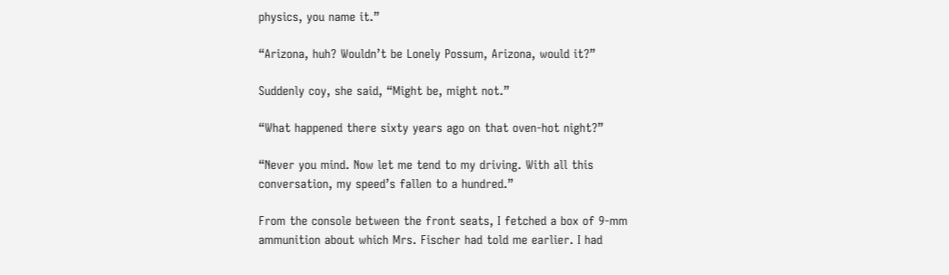physics, you name it.”

“Arizona, huh? Wouldn’t be Lonely Possum, Arizona, would it?”

Suddenly coy, she said, “Might be, might not.”

“What happened there sixty years ago on that oven-hot night?”

“Never you mind. Now let me tend to my driving. With all this conversation, my speed’s fallen to a hundred.”

From the console between the front seats, I fetched a box of 9-mm ammunition about which Mrs. Fischer had told me earlier. I had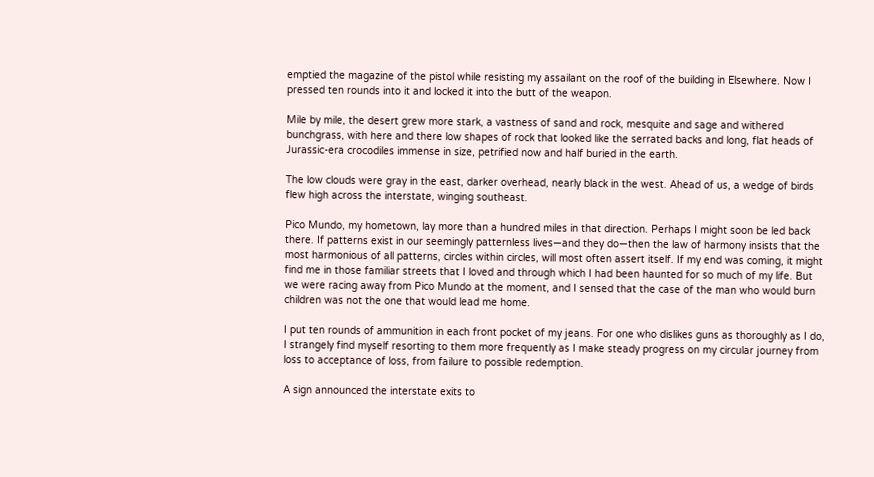emptied the magazine of the pistol while resisting my assailant on the roof of the building in Elsewhere. Now I pressed ten rounds into it and locked it into the butt of the weapon.

Mile by mile, the desert grew more stark, a vastness of sand and rock, mesquite and sage and withered bunchgrass, with here and there low shapes of rock that looked like the serrated backs and long, flat heads of Jurassic-era crocodiles immense in size, petrified now and half buried in the earth.

The low clouds were gray in the east, darker overhead, nearly black in the west. Ahead of us, a wedge of birds flew high across the interstate, winging southeast.

Pico Mundo, my hometown, lay more than a hundred miles in that direction. Perhaps I might soon be led back there. If patterns exist in our seemingly patternless lives—and they do—then the law of harmony insists that the most harmonious of all patterns, circles within circles, will most often assert itself. If my end was coming, it might find me in those familiar streets that I loved and through which I had been haunted for so much of my life. But we were racing away from Pico Mundo at the moment, and I sensed that the case of the man who would burn children was not the one that would lead me home.

I put ten rounds of ammunition in each front pocket of my jeans. For one who dislikes guns as thoroughly as I do, I strangely find myself resorting to them more frequently as I make steady progress on my circular journey from loss to acceptance of loss, from failure to possible redemption.

A sign announced the interstate exits to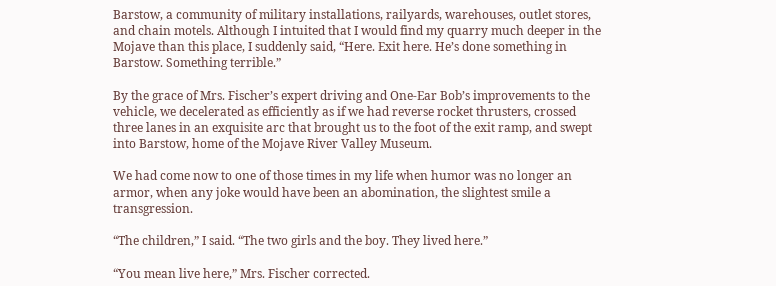Barstow, a community of military installations, railyards, warehouses, outlet stores, and chain motels. Although I intuited that I would find my quarry much deeper in the Mojave than this place, I suddenly said, “Here. Exit here. He’s done something in Barstow. Something terrible.”

By the grace of Mrs. Fischer’s expert driving and One-Ear Bob’s improvements to the vehicle, we decelerated as efficiently as if we had reverse rocket thrusters, crossed three lanes in an exquisite arc that brought us to the foot of the exit ramp, and swept into Barstow, home of the Mojave River Valley Museum.

We had come now to one of those times in my life when humor was no longer an armor, when any joke would have been an abomination, the slightest smile a transgression.

“The children,” I said. “The two girls and the boy. They lived here.”

“You mean live here,” Mrs. Fischer corrected.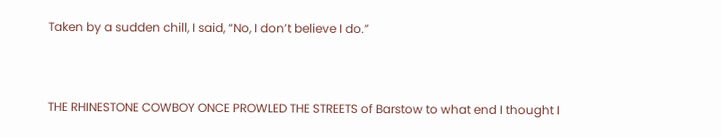Taken by a sudden chill, I said, “No, I don’t believe I do.”


THE RHINESTONE COWBOY ONCE PROWLED THE STREETS of Barstow to what end I thought I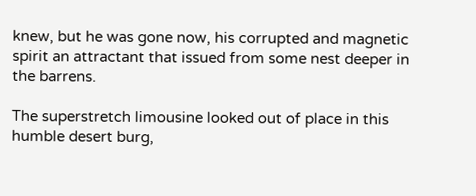knew, but he was gone now, his corrupted and magnetic spirit an attractant that issued from some nest deeper in the barrens.

The superstretch limousine looked out of place in this humble desert burg,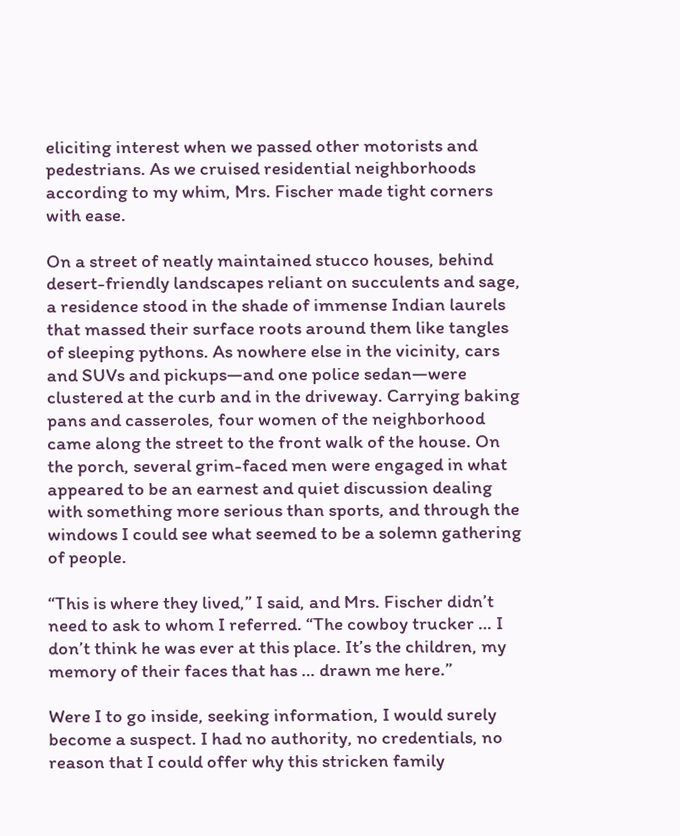eliciting interest when we passed other motorists and pedestrians. As we cruised residential neighborhoods according to my whim, Mrs. Fischer made tight corners with ease.

On a street of neatly maintained stucco houses, behind desert-friendly landscapes reliant on succulents and sage, a residence stood in the shade of immense Indian laurels that massed their surface roots around them like tangles of sleeping pythons. As nowhere else in the vicinity, cars and SUVs and pickups—and one police sedan—were clustered at the curb and in the driveway. Carrying baking pans and casseroles, four women of the neighborhood came along the street to the front walk of the house. On the porch, several grim-faced men were engaged in what appeared to be an earnest and quiet discussion dealing with something more serious than sports, and through the windows I could see what seemed to be a solemn gathering of people.

“This is where they lived,” I said, and Mrs. Fischer didn’t need to ask to whom I referred. “The cowboy trucker … I don’t think he was ever at this place. It’s the children, my memory of their faces that has … drawn me here.”

Were I to go inside, seeking information, I would surely become a suspect. I had no authority, no credentials, no reason that I could offer why this stricken family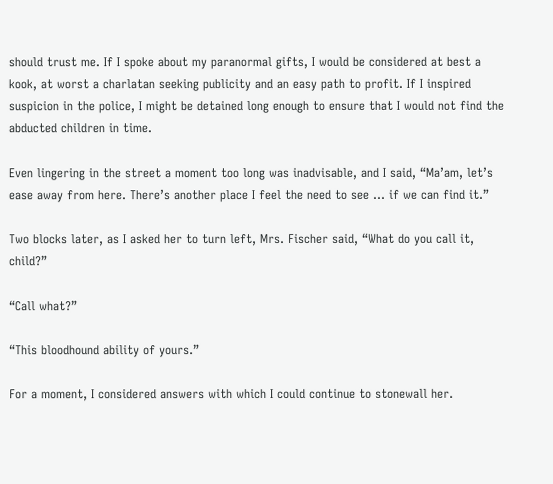should trust me. If I spoke about my paranormal gifts, I would be considered at best a kook, at worst a charlatan seeking publicity and an easy path to profit. If I inspired suspicion in the police, I might be detained long enough to ensure that I would not find the abducted children in time.

Even lingering in the street a moment too long was inadvisable, and I said, “Ma’am, let’s ease away from here. There’s another place I feel the need to see … if we can find it.”

Two blocks later, as I asked her to turn left, Mrs. Fischer said, “What do you call it, child?”

“Call what?”

“This bloodhound ability of yours.”

For a moment, I considered answers with which I could continue to stonewall her.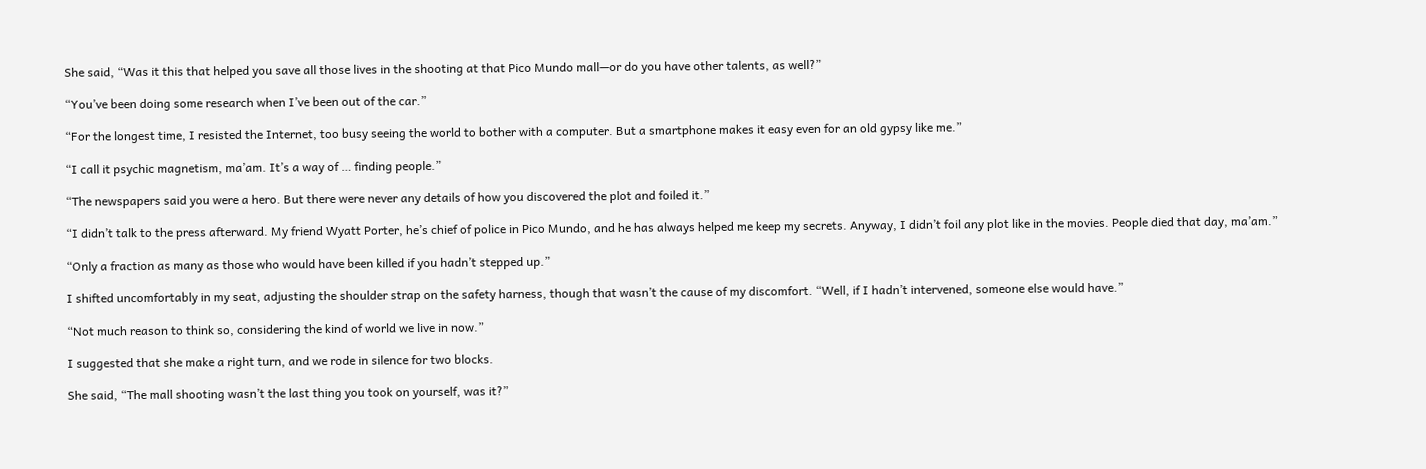She said, “Was it this that helped you save all those lives in the shooting at that Pico Mundo mall—or do you have other talents, as well?”

“You’ve been doing some research when I’ve been out of the car.”

“For the longest time, I resisted the Internet, too busy seeing the world to bother with a computer. But a smartphone makes it easy even for an old gypsy like me.”

“I call it psychic magnetism, ma’am. It’s a way of … finding people.”

“The newspapers said you were a hero. But there were never any details of how you discovered the plot and foiled it.”

“I didn’t talk to the press afterward. My friend Wyatt Porter, he’s chief of police in Pico Mundo, and he has always helped me keep my secrets. Anyway, I didn’t foil any plot like in the movies. People died that day, ma’am.”

“Only a fraction as many as those who would have been killed if you hadn’t stepped up.”

I shifted uncomfortably in my seat, adjusting the shoulder strap on the safety harness, though that wasn’t the cause of my discomfort. “Well, if I hadn’t intervened, someone else would have.”

“Not much reason to think so, considering the kind of world we live in now.”

I suggested that she make a right turn, and we rode in silence for two blocks.

She said, “The mall shooting wasn’t the last thing you took on yourself, was it?”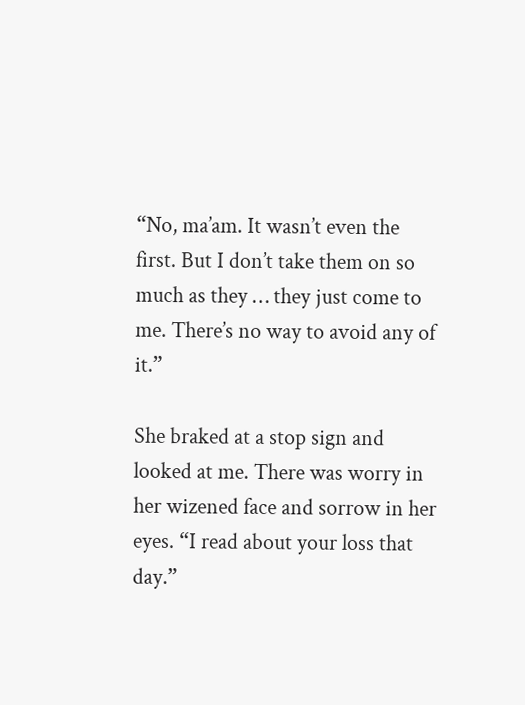“No, ma’am. It wasn’t even the first. But I don’t take them on so much as they … they just come to me. There’s no way to avoid any of it.”

She braked at a stop sign and looked at me. There was worry in her wizened face and sorrow in her eyes. “I read about your loss that day.”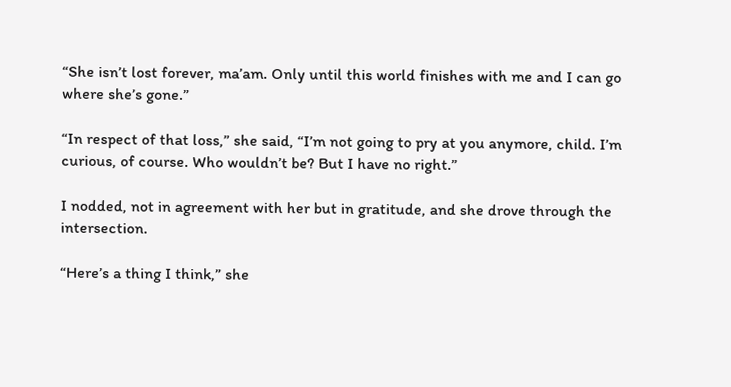“She isn’t lost forever, ma’am. Only until this world finishes with me and I can go where she’s gone.”

“In respect of that loss,” she said, “I’m not going to pry at you anymore, child. I’m curious, of course. Who wouldn’t be? But I have no right.”

I nodded, not in agreement with her but in gratitude, and she drove through the intersection.

“Here’s a thing I think,” she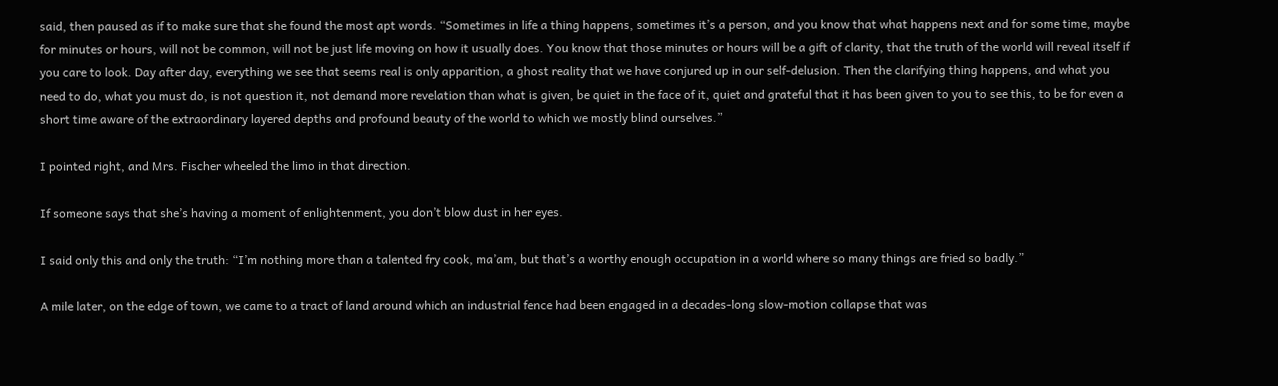said, then paused as if to make sure that she found the most apt words. “Sometimes in life a thing happens, sometimes it’s a person, and you know that what happens next and for some time, maybe for minutes or hours, will not be common, will not be just life moving on how it usually does. You know that those minutes or hours will be a gift of clarity, that the truth of the world will reveal itself if you care to look. Day after day, everything we see that seems real is only apparition, a ghost reality that we have conjured up in our self-delusion. Then the clarifying thing happens, and what you need to do, what you must do, is not question it, not demand more revelation than what is given, be quiet in the face of it, quiet and grateful that it has been given to you to see this, to be for even a short time aware of the extraordinary layered depths and profound beauty of the world to which we mostly blind ourselves.”

I pointed right, and Mrs. Fischer wheeled the limo in that direction.

If someone says that she’s having a moment of enlightenment, you don’t blow dust in her eyes.

I said only this and only the truth: “I’m nothing more than a talented fry cook, ma’am, but that’s a worthy enough occupation in a world where so many things are fried so badly.”

A mile later, on the edge of town, we came to a tract of land around which an industrial fence had been engaged in a decades-long slow-motion collapse that was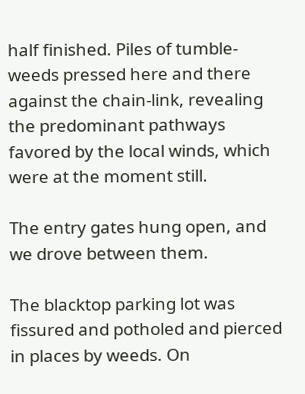half finished. Piles of tumble-weeds pressed here and there against the chain-link, revealing the predominant pathways favored by the local winds, which were at the moment still.

The entry gates hung open, and we drove between them.

The blacktop parking lot was fissured and potholed and pierced in places by weeds. On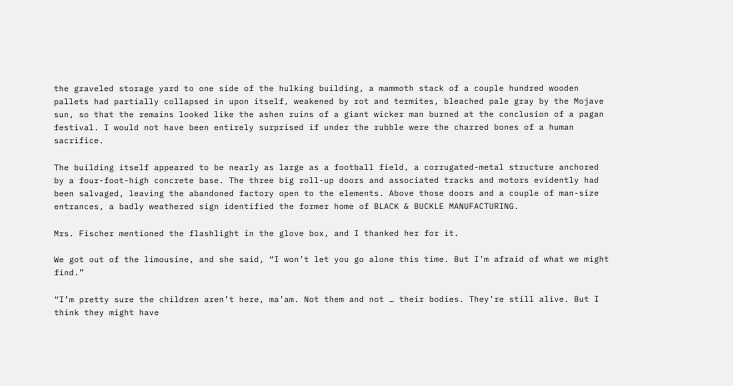the graveled storage yard to one side of the hulking building, a mammoth stack of a couple hundred wooden pallets had partially collapsed in upon itself, weakened by rot and termites, bleached pale gray by the Mojave sun, so that the remains looked like the ashen ruins of a giant wicker man burned at the conclusion of a pagan festival. I would not have been entirely surprised if under the rubble were the charred bones of a human sacrifice.

The building itself appeared to be nearly as large as a football field, a corrugated-metal structure anchored by a four-foot-high concrete base. The three big roll-up doors and associated tracks and motors evidently had been salvaged, leaving the abandoned factory open to the elements. Above those doors and a couple of man-size entrances, a badly weathered sign identified the former home of BLACK & BUCKLE MANUFACTURING.

Mrs. Fischer mentioned the flashlight in the glove box, and I thanked her for it.

We got out of the limousine, and she said, “I won’t let you go alone this time. But I’m afraid of what we might find.”

“I’m pretty sure the children aren’t here, ma’am. Not them and not … their bodies. They’re still alive. But I think they might have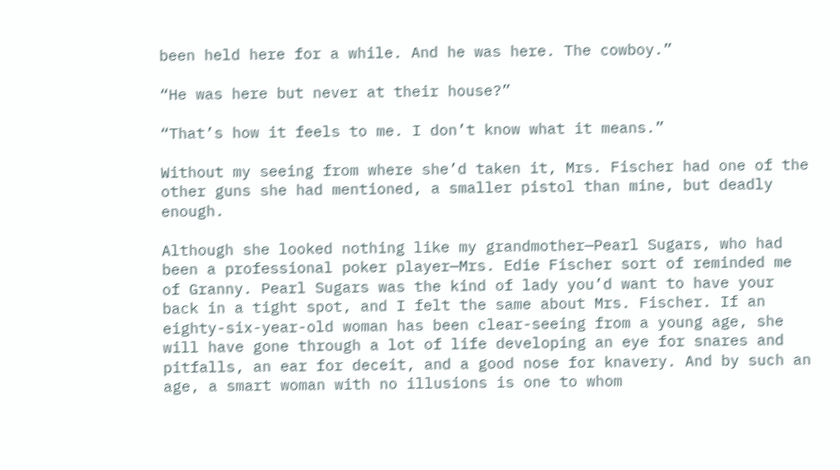been held here for a while. And he was here. The cowboy.”

“He was here but never at their house?”

“That’s how it feels to me. I don’t know what it means.”

Without my seeing from where she’d taken it, Mrs. Fischer had one of the other guns she had mentioned, a smaller pistol than mine, but deadly enough.

Although she looked nothing like my grandmother—Pearl Sugars, who had been a professional poker player—Mrs. Edie Fischer sort of reminded me of Granny. Pearl Sugars was the kind of lady you’d want to have your back in a tight spot, and I felt the same about Mrs. Fischer. If an eighty-six-year-old woman has been clear-seeing from a young age, she will have gone through a lot of life developing an eye for snares and pitfalls, an ear for deceit, and a good nose for knavery. And by such an age, a smart woman with no illusions is one to whom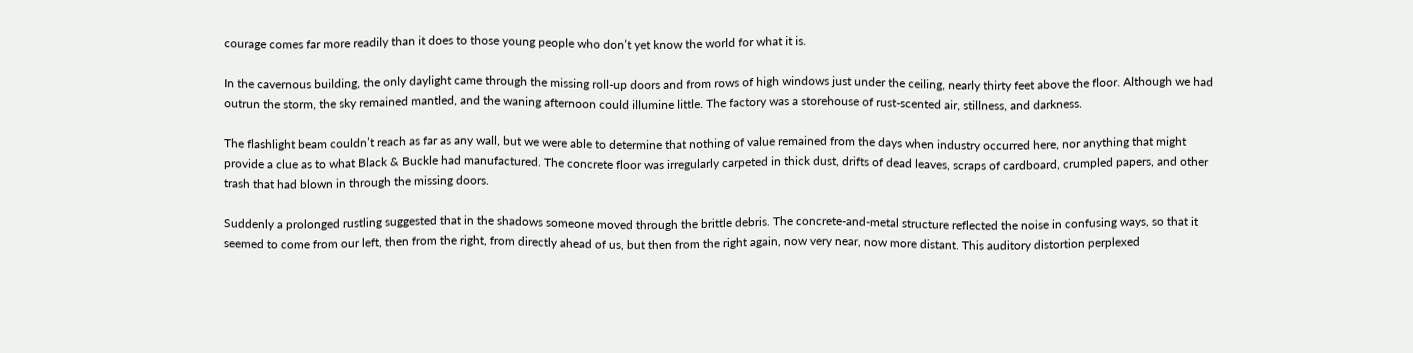courage comes far more readily than it does to those young people who don’t yet know the world for what it is.

In the cavernous building, the only daylight came through the missing roll-up doors and from rows of high windows just under the ceiling, nearly thirty feet above the floor. Although we had outrun the storm, the sky remained mantled, and the waning afternoon could illumine little. The factory was a storehouse of rust-scented air, stillness, and darkness.

The flashlight beam couldn’t reach as far as any wall, but we were able to determine that nothing of value remained from the days when industry occurred here, nor anything that might provide a clue as to what Black & Buckle had manufactured. The concrete floor was irregularly carpeted in thick dust, drifts of dead leaves, scraps of cardboard, crumpled papers, and other trash that had blown in through the missing doors.

Suddenly a prolonged rustling suggested that in the shadows someone moved through the brittle debris. The concrete-and-metal structure reflected the noise in confusing ways, so that it seemed to come from our left, then from the right, from directly ahead of us, but then from the right again, now very near, now more distant. This auditory distortion perplexed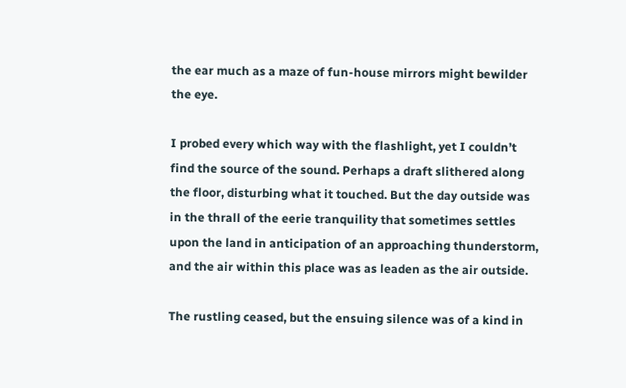the ear much as a maze of fun-house mirrors might bewilder the eye.

I probed every which way with the flashlight, yet I couldn’t find the source of the sound. Perhaps a draft slithered along the floor, disturbing what it touched. But the day outside was in the thrall of the eerie tranquility that sometimes settles upon the land in anticipation of an approaching thunderstorm, and the air within this place was as leaden as the air outside.

The rustling ceased, but the ensuing silence was of a kind in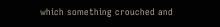which something crouched and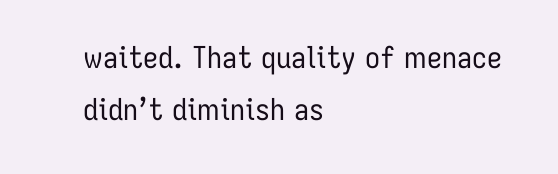waited. That quality of menace didn’t diminish as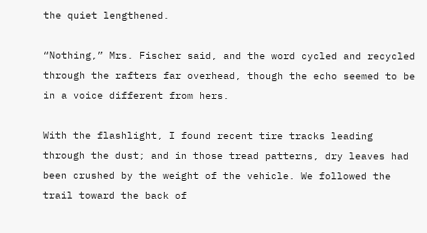the quiet lengthened.

“Nothing,” Mrs. Fischer said, and the word cycled and recycled through the rafters far overhead, though the echo seemed to be in a voice different from hers.

With the flashlight, I found recent tire tracks leading through the dust; and in those tread patterns, dry leaves had been crushed by the weight of the vehicle. We followed the trail toward the back of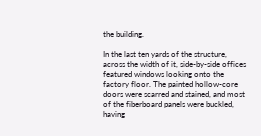the building.

In the last ten yards of the structure, across the width of it, side-by-side offices featured windows looking onto the factory floor. The painted hollow-core doors were scarred and stained, and most of the fiberboard panels were buckled, having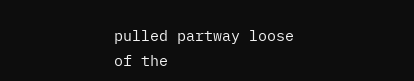pulled partway loose of the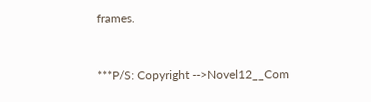frames.


***P/S: Copyright -->Novel12__Com